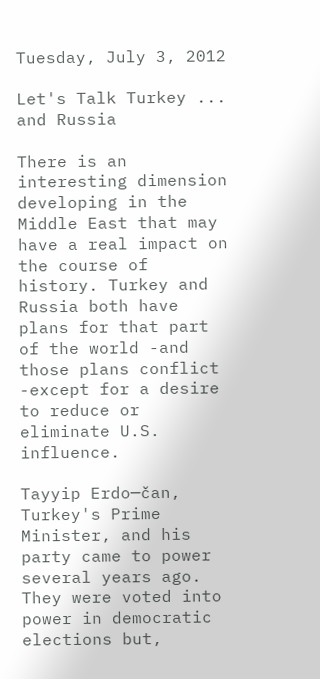Tuesday, July 3, 2012

Let's Talk Turkey ... and Russia

There is an interesting dimension developing in the Middle East that may have a real impact on the course of history. Turkey and Russia both have plans for that part of the world -and those plans conflict -except for a desire to reduce or eliminate U.S. influence.

Tayyip Erdo─čan, Turkey's Prime Minister, and his party came to power several years ago. They were voted into power in democratic elections but,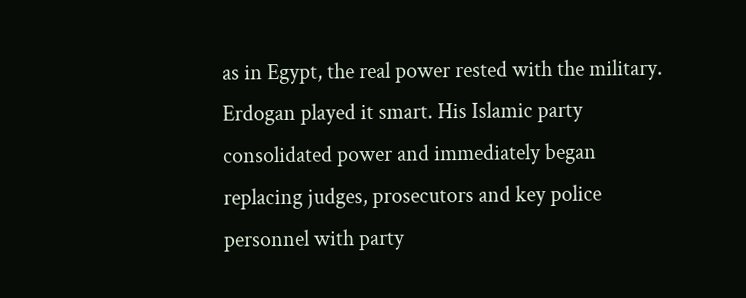as in Egypt, the real power rested with the military. Erdogan played it smart. His Islamic party consolidated power and immediately began replacing judges, prosecutors and key police personnel with party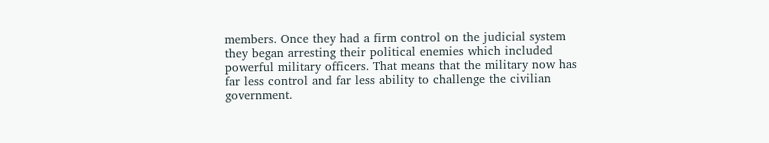members. Once they had a firm control on the judicial system they began arresting their political enemies which included powerful military officers. That means that the military now has far less control and far less ability to challenge the civilian government.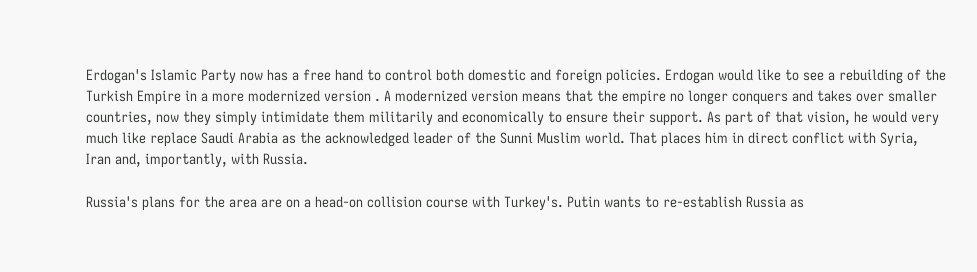Erdogan's Islamic Party now has a free hand to control both domestic and foreign policies. Erdogan would like to see a rebuilding of the Turkish Empire in a more modernized version . A modernized version means that the empire no longer conquers and takes over smaller countries, now they simply intimidate them militarily and economically to ensure their support. As part of that vision, he would very much like replace Saudi Arabia as the acknowledged leader of the Sunni Muslim world. That places him in direct conflict with Syria, Iran and, importantly, with Russia.

Russia's plans for the area are on a head-on collision course with Turkey's. Putin wants to re-establish Russia as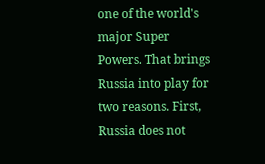one of the world's major Super Powers. That brings Russia into play for two reasons. First, Russia does not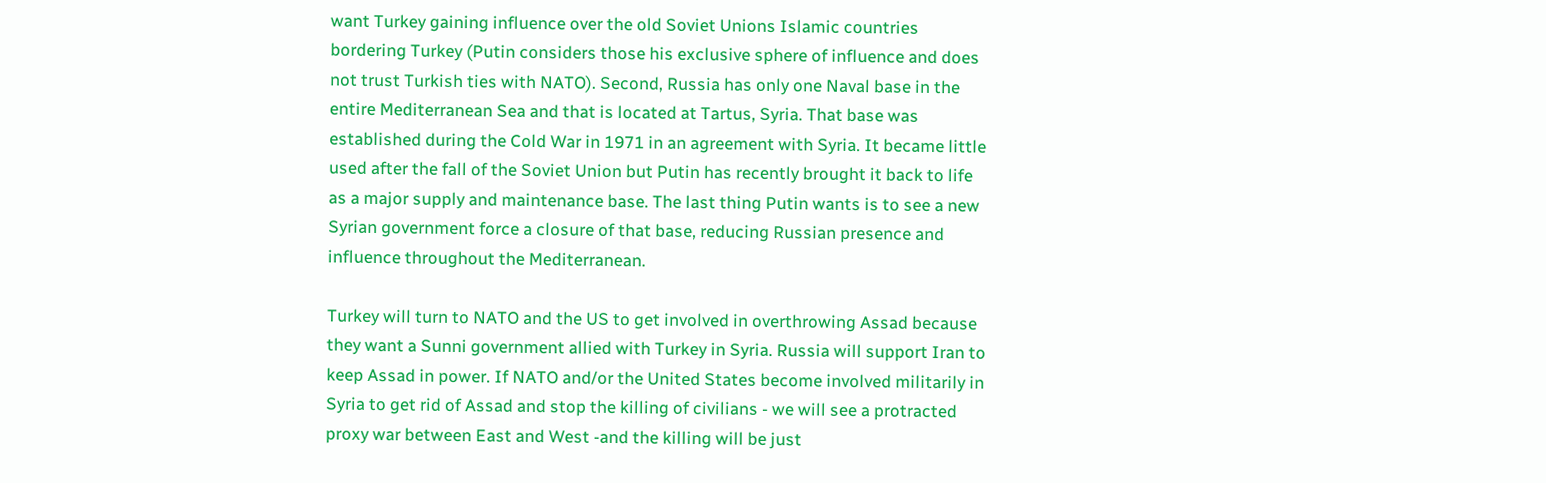want Turkey gaining influence over the old Soviet Unions Islamic countries bordering Turkey (Putin considers those his exclusive sphere of influence and does not trust Turkish ties with NATO). Second, Russia has only one Naval base in the entire Mediterranean Sea and that is located at Tartus, Syria. That base was established during the Cold War in 1971 in an agreement with Syria. It became little used after the fall of the Soviet Union but Putin has recently brought it back to life as a major supply and maintenance base. The last thing Putin wants is to see a new Syrian government force a closure of that base, reducing Russian presence and influence throughout the Mediterranean.

Turkey will turn to NATO and the US to get involved in overthrowing Assad because they want a Sunni government allied with Turkey in Syria. Russia will support Iran to keep Assad in power. If NATO and/or the United States become involved militarily in Syria to get rid of Assad and stop the killing of civilians - we will see a protracted proxy war between East and West -and the killing will be just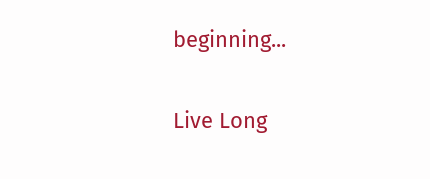beginning...

Live Long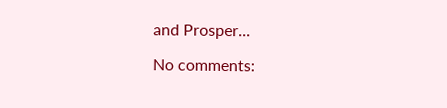and Prosper...

No comments: